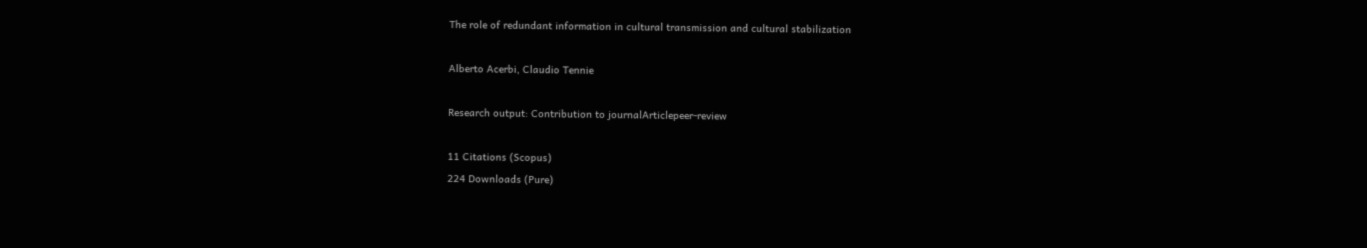The role of redundant information in cultural transmission and cultural stabilization

Alberto Acerbi, Claudio Tennie

Research output: Contribution to journalArticlepeer-review

11 Citations (Scopus)
224 Downloads (Pure)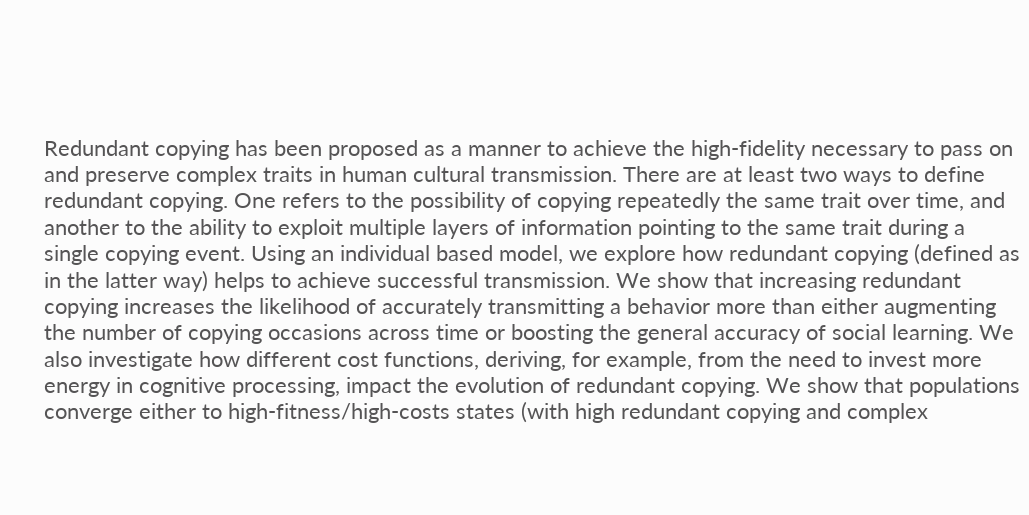Redundant copying has been proposed as a manner to achieve the high-fidelity necessary to pass on and preserve complex traits in human cultural transmission. There are at least two ways to define redundant copying. One refers to the possibility of copying repeatedly the same trait over time, and another to the ability to exploit multiple layers of information pointing to the same trait during a single copying event. Using an individual based model, we explore how redundant copying (defined as in the latter way) helps to achieve successful transmission. We show that increasing redundant copying increases the likelihood of accurately transmitting a behavior more than either augmenting the number of copying occasions across time or boosting the general accuracy of social learning. We also investigate how different cost functions, deriving, for example, from the need to invest more energy in cognitive processing, impact the evolution of redundant copying. We show that populations converge either to high-fitness/high-costs states (with high redundant copying and complex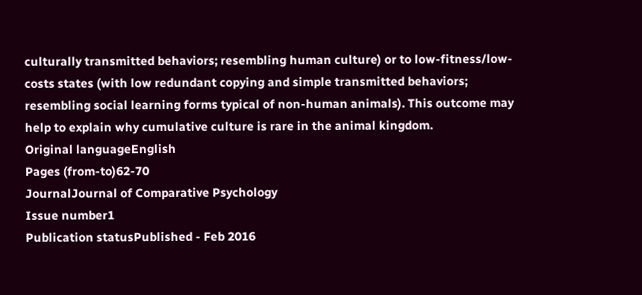culturally transmitted behaviors; resembling human culture) or to low-fitness/low-costs states (with low redundant copying and simple transmitted behaviors; resembling social learning forms typical of non-human animals). This outcome may help to explain why cumulative culture is rare in the animal kingdom.
Original languageEnglish
Pages (from-to)62-70
JournalJournal of Comparative Psychology
Issue number1
Publication statusPublished - Feb 2016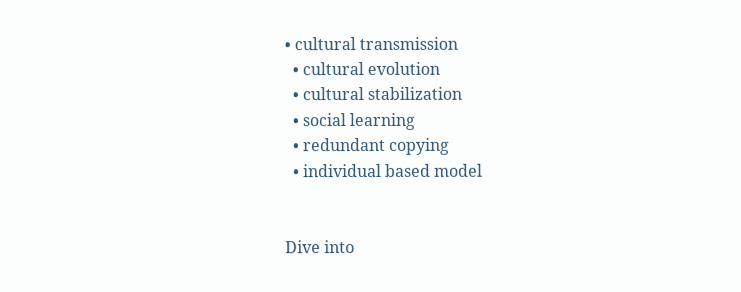• cultural transmission
  • cultural evolution
  • cultural stabilization
  • social learning
  • redundant copying
  • individual based model


Dive into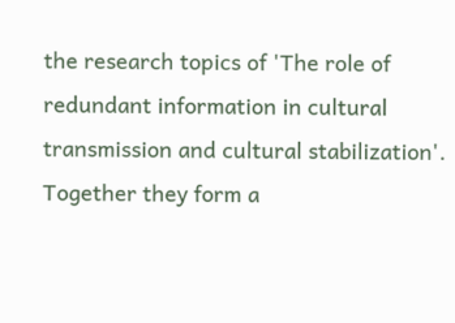the research topics of 'The role of redundant information in cultural transmission and cultural stabilization'. Together they form a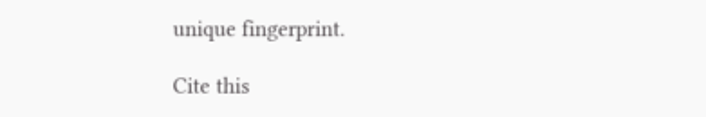unique fingerprint.

Cite this